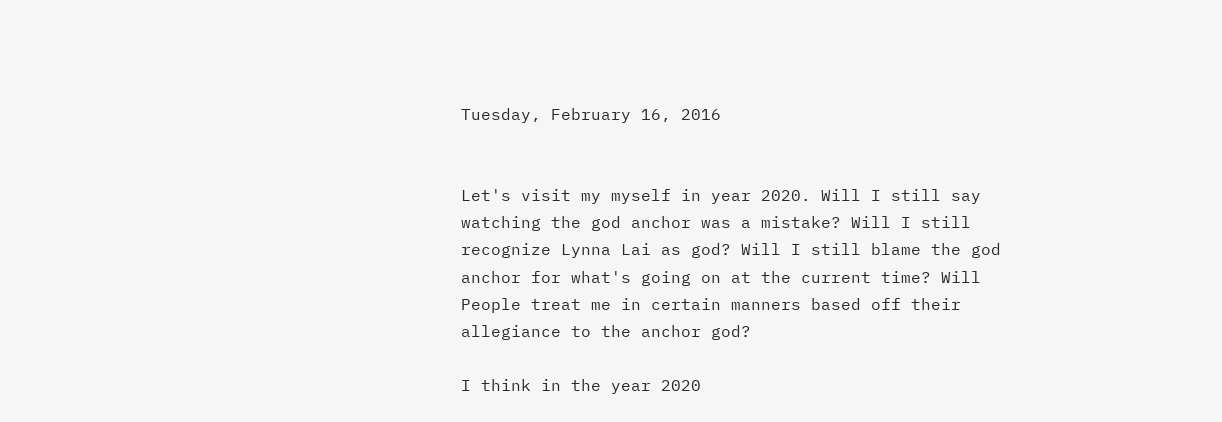Tuesday, February 16, 2016


Let's visit my myself in year 2020. Will I still say watching the god anchor was a mistake? Will I still recognize Lynna Lai as god? Will I still blame the god anchor for what's going on at the current time? Will People treat me in certain manners based off their allegiance to the anchor god?

I think in the year 2020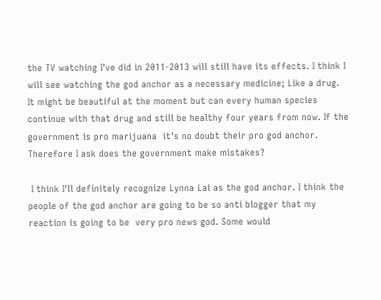the TV watching I've did in 2011-2013 will still have its effects. I think I will see watching the god anchor as a necessary medicine; Like a drug. It might be beautiful at the moment but can every human species continue with that drug and still be healthy four years from now. If the government is pro marijuana  it's no doubt their pro god anchor. Therefore I ask does the government make mistakes?

 I think I'll definitely recognize Lynna Lai as the god anchor. I think the people of the god anchor are going to be so anti blogger that my reaction is going to be  very pro news god. Some would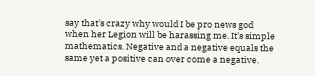say that's crazy why would I be pro news god when her Legion will be harassing me. It's simple mathematics. Negative and a negative equals the same yet a positive can over come a negative.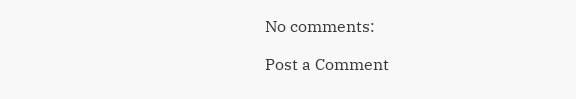No comments:

Post a Comment